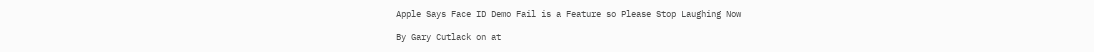Apple Says Face ID Demo Fail is a Feature so Please Stop Laughing Now

By Gary Cutlack on at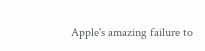Apple's amazing failure to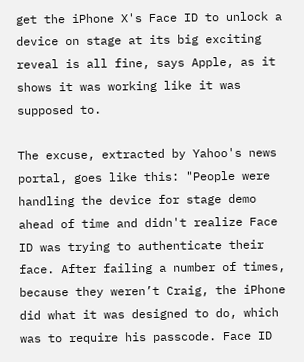get the iPhone X's Face ID to unlock a device on stage at its big exciting reveal is all fine, says Apple, as it shows it was working like it was supposed to.

The excuse, extracted by Yahoo's news portal, goes like this: "People were handling the device for stage demo ahead of time and didn't realize Face ID was trying to authenticate their face. After failing a number of times, because they weren’t Craig, the iPhone did what it was designed to do, which was to require his passcode. Face ID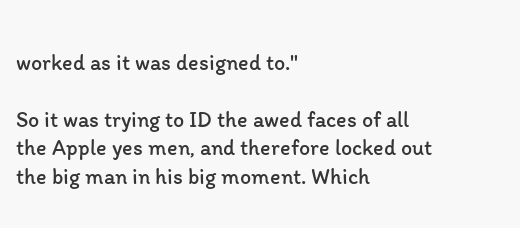worked as it was designed to."

So it was trying to ID the awed faces of all the Apple yes men, and therefore locked out the big man in his big moment. Which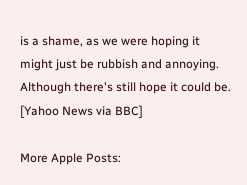is a shame, as we were hoping it might just be rubbish and annoying. Although there's still hope it could be. [Yahoo News via BBC]

More Apple Posts: